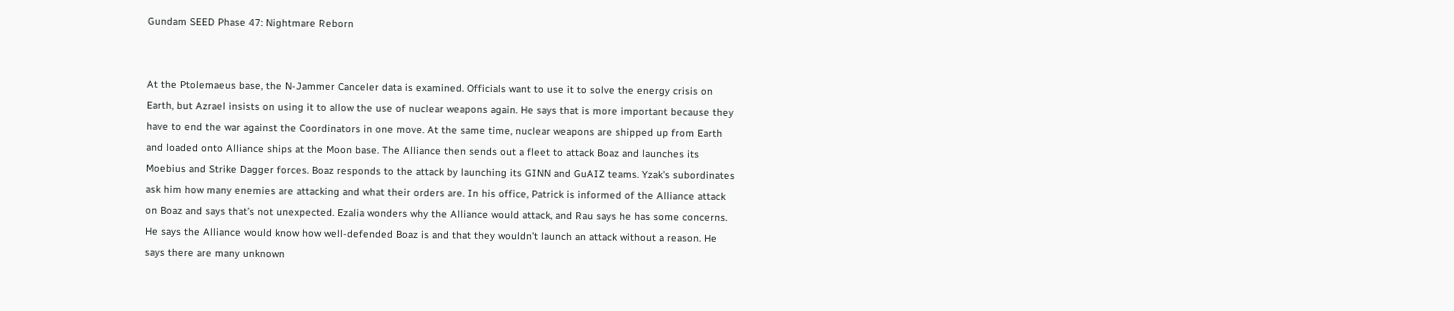Gundam SEED Phase 47: Nightmare Reborn


At the Ptolemaeus base, the N-Jammer Canceler data is examined. Officials want to use it to solve the energy crisis on Earth, but Azrael insists on using it to allow the use of nuclear weapons again. He says that is more important because they have to end the war against the Coordinators in one move. At the same time, nuclear weapons are shipped up from Earth and loaded onto Alliance ships at the Moon base. The Alliance then sends out a fleet to attack Boaz and launches its Moebius and Strike Dagger forces. Boaz responds to the attack by launching its GINN and GuAIZ teams. Yzak’s subordinates ask him how many enemies are attacking and what their orders are. In his office, Patrick is informed of the Alliance attack on Boaz and says that’s not unexpected. Ezalia wonders why the Alliance would attack, and Rau says he has some concerns. He says the Alliance would know how well-defended Boaz is and that they wouldn’t launch an attack without a reason. He says there are many unknown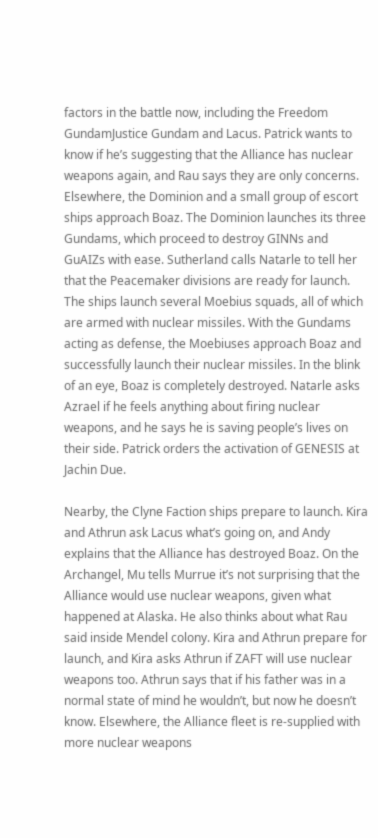factors in the battle now, including the Freedom GundamJustice Gundam and Lacus. Patrick wants to know if he’s suggesting that the Alliance has nuclear weapons again, and Rau says they are only concerns. Elsewhere, the Dominion and a small group of escort ships approach Boaz. The Dominion launches its three Gundams, which proceed to destroy GINNs and GuAIZs with ease. Sutherland calls Natarle to tell her that the Peacemaker divisions are ready for launch. The ships launch several Moebius squads, all of which are armed with nuclear missiles. With the Gundams acting as defense, the Moebiuses approach Boaz and successfully launch their nuclear missiles. In the blink of an eye, Boaz is completely destroyed. Natarle asks Azrael if he feels anything about firing nuclear weapons, and he says he is saving people’s lives on their side. Patrick orders the activation of GENESIS at Jachin Due.

Nearby, the Clyne Faction ships prepare to launch. Kira and Athrun ask Lacus what’s going on, and Andy explains that the Alliance has destroyed Boaz. On the Archangel, Mu tells Murrue it’s not surprising that the Alliance would use nuclear weapons, given what happened at Alaska. He also thinks about what Rau said inside Mendel colony. Kira and Athrun prepare for launch, and Kira asks Athrun if ZAFT will use nuclear weapons too. Athrun says that if his father was in a normal state of mind he wouldn’t, but now he doesn’t know. Elsewhere, the Alliance fleet is re-supplied with more nuclear weapons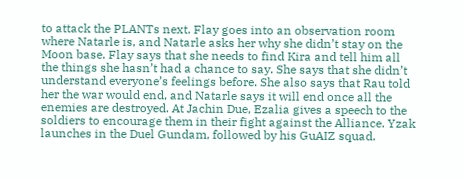to attack the PLANTs next. Flay goes into an observation room where Natarle is, and Natarle asks her why she didn’t stay on the Moon base. Flay says that she needs to find Kira and tell him all the things she hasn’t had a chance to say. She says that she didn’t understand everyone’s feelings before. She also says that Rau told her the war would end, and Natarle says it will end once all the enemies are destroyed. At Jachin Due, Ezalia gives a speech to the soldiers to encourage them in their fight against the Alliance. Yzak launches in the Duel Gundam, followed by his GuAIZ squad.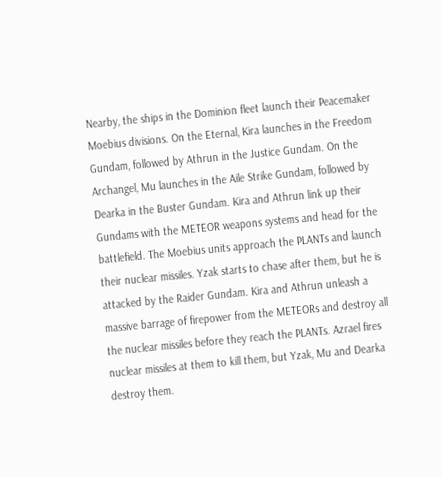Nearby, the ships in the Dominion fleet launch their Peacemaker Moebius divisions. On the Eternal, Kira launches in the Freedom Gundam, followed by Athrun in the Justice Gundam. On the Archangel, Mu launches in the Aile Strike Gundam, followed by Dearka in the Buster Gundam. Kira and Athrun link up their Gundams with the METEOR weapons systems and head for the battlefield. The Moebius units approach the PLANTs and launch their nuclear missiles. Yzak starts to chase after them, but he is attacked by the Raider Gundam. Kira and Athrun unleash a massive barrage of firepower from the METEORs and destroy all the nuclear missiles before they reach the PLANTs. Azrael fires nuclear missiles at them to kill them, but Yzak, Mu and Dearka destroy them.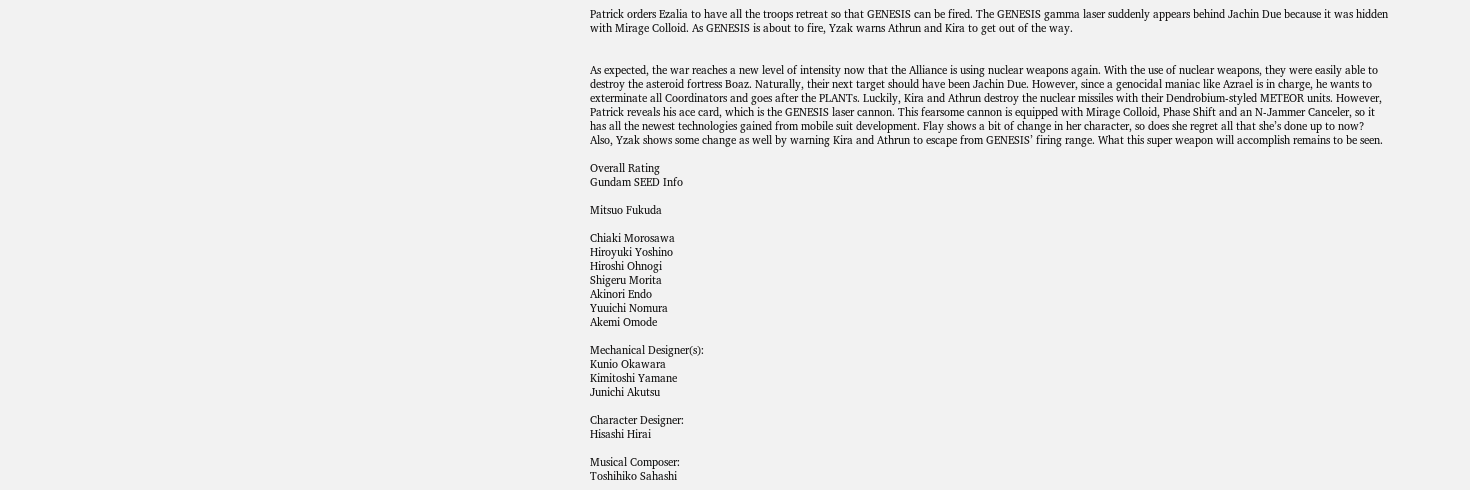Patrick orders Ezalia to have all the troops retreat so that GENESIS can be fired. The GENESIS gamma laser suddenly appears behind Jachin Due because it was hidden with Mirage Colloid. As GENESIS is about to fire, Yzak warns Athrun and Kira to get out of the way.


As expected, the war reaches a new level of intensity now that the Alliance is using nuclear weapons again. With the use of nuclear weapons, they were easily able to destroy the asteroid fortress Boaz. Naturally, their next target should have been Jachin Due. However, since a genocidal maniac like Azrael is in charge, he wants to exterminate all Coordinators and goes after the PLANTs. Luckily, Kira and Athrun destroy the nuclear missiles with their Dendrobium-styled METEOR units. However, Patrick reveals his ace card, which is the GENESIS laser cannon. This fearsome cannon is equipped with Mirage Colloid, Phase Shift and an N-Jammer Canceler, so it has all the newest technologies gained from mobile suit development. Flay shows a bit of change in her character, so does she regret all that she’s done up to now? Also, Yzak shows some change as well by warning Kira and Athrun to escape from GENESIS’ firing range. What this super weapon will accomplish remains to be seen.

Overall Rating
Gundam SEED Info

Mitsuo Fukuda

Chiaki Morosawa
Hiroyuki Yoshino
Hiroshi Ohnogi
Shigeru Morita
Akinori Endo
Yuuichi Nomura
Akemi Omode

Mechanical Designer(s):
Kunio Okawara
Kimitoshi Yamane
Junichi Akutsu

Character Designer:
Hisashi Hirai

Musical Composer:
Toshihiko Sahashi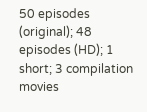50 episodes (original); 48 episodes (HD); 1 short; 3 compilation movies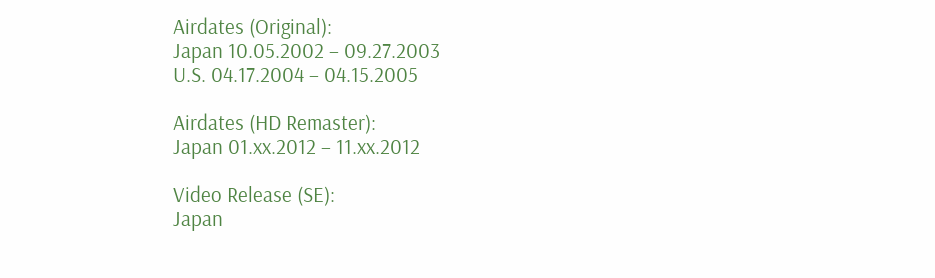Airdates (Original):
Japan 10.05.2002 – 09.27.2003
U.S. 04.17.2004 – 04.15.2005

Airdates (HD Remaster):
Japan 01.xx.2012 – 11.xx.2012

Video Release (SE):
Japan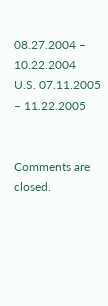08.27.2004 – 10.22.2004
U.S. 07.11.2005 – 11.22.2005


Comments are closed.